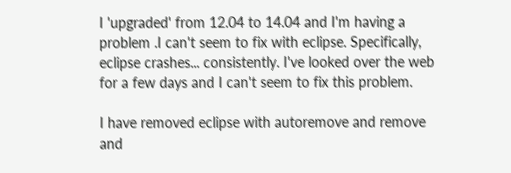I 'upgraded' from 12.04 to 14.04 and I'm having a problem .I can't seem to fix with eclipse. Specifically, eclipse crashes... consistently. I've looked over the web for a few days and I can't seem to fix this problem.

I have removed eclipse with autoremove and remove and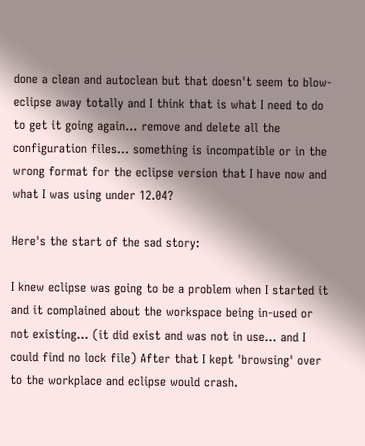done a clean and autoclean but that doesn't seem to blow-eclipse away totally and I think that is what I need to do to get it going again... remove and delete all the configuration files... something is incompatible or in the wrong format for the eclipse version that I have now and what I was using under 12.04?

Here's the start of the sad story:

I knew eclipse was going to be a problem when I started it and it complained about the workspace being in-used or not existing... (it did exist and was not in use... and I could find no lock file) After that I kept 'browsing' over to the workplace and eclipse would crash.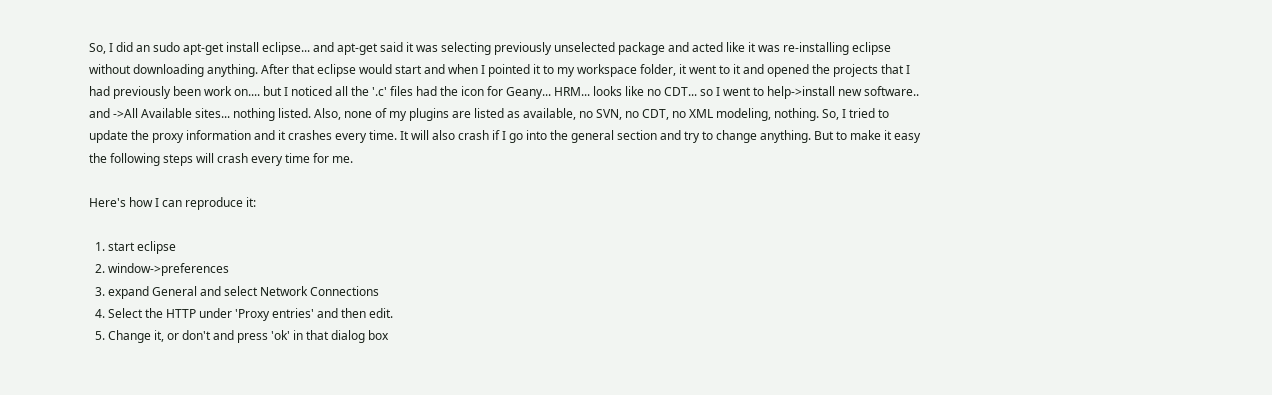So, I did an sudo apt-get install eclipse... and apt-get said it was selecting previously unselected package and acted like it was re-installing eclipse without downloading anything. After that eclipse would start and when I pointed it to my workspace folder, it went to it and opened the projects that I had previously been work on.... but I noticed all the '.c' files had the icon for Geany... HRM... looks like no CDT... so I went to help->install new software.. and ->All Available sites... nothing listed. Also, none of my plugins are listed as available, no SVN, no CDT, no XML modeling, nothing. So, I tried to update the proxy information and it crashes every time. It will also crash if I go into the general section and try to change anything. But to make it easy the following steps will crash every time for me.

Here's how I can reproduce it:

  1. start eclipse
  2. window->preferences
  3. expand General and select Network Connections
  4. Select the HTTP under 'Proxy entries' and then edit.
  5. Change it, or don't and press 'ok' in that dialog box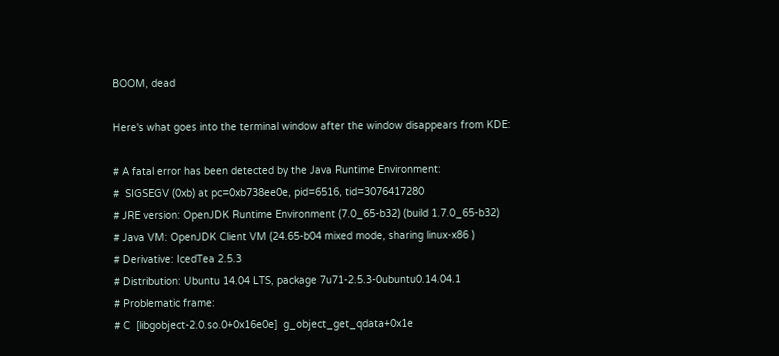BOOM, dead

Here's what goes into the terminal window after the window disappears from KDE:

# A fatal error has been detected by the Java Runtime Environment:
#  SIGSEGV (0xb) at pc=0xb738ee0e, pid=6516, tid=3076417280
# JRE version: OpenJDK Runtime Environment (7.0_65-b32) (build 1.7.0_65-b32)
# Java VM: OpenJDK Client VM (24.65-b04 mixed mode, sharing linux-x86 )
# Derivative: IcedTea 2.5.3
# Distribution: Ubuntu 14.04 LTS, package 7u71-2.5.3-0ubuntu0.14.04.1
# Problematic frame:
# C  [libgobject-2.0.so.0+0x16e0e]  g_object_get_qdata+0x1e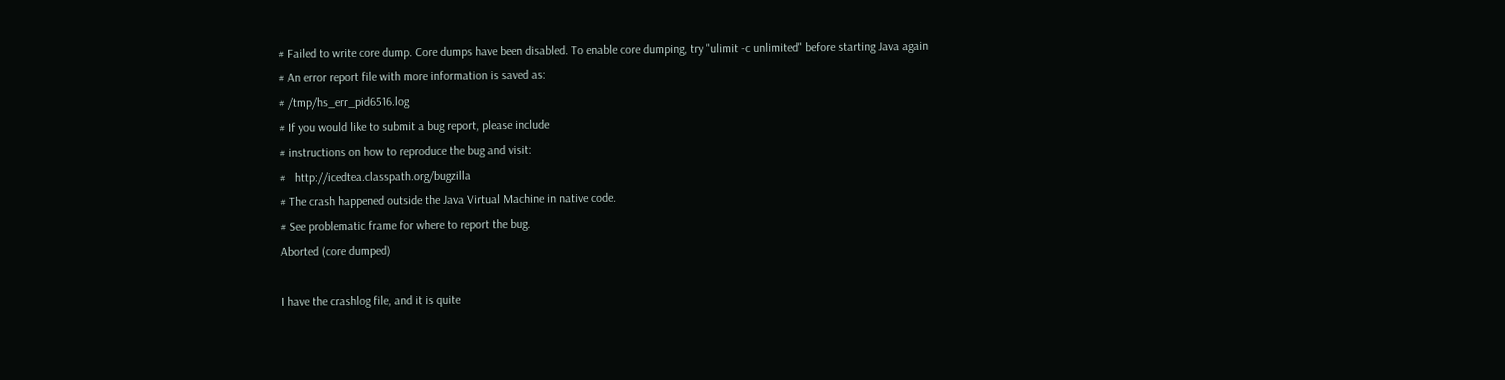# Failed to write core dump. Core dumps have been disabled. To enable core dumping, try "ulimit -c unlimited" before starting Java again
# An error report file with more information is saved as:
# /tmp/hs_err_pid6516.log
# If you would like to submit a bug report, please include
# instructions on how to reproduce the bug and visit:
#   http://icedtea.classpath.org/bugzilla
# The crash happened outside the Java Virtual Machine in native code.
# See problematic frame for where to report the bug.
Aborted (core dumped)

I have the crashlog file, and it is quite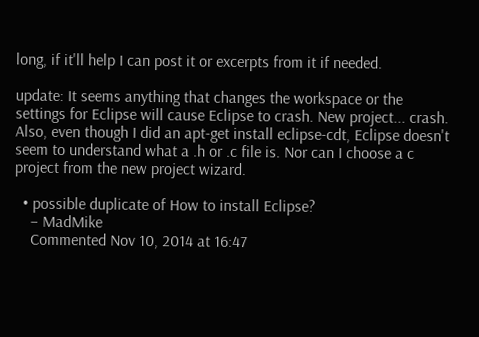long, if it'll help I can post it or excerpts from it if needed.

update: It seems anything that changes the workspace or the settings for Eclipse will cause Eclipse to crash. New project... crash. Also, even though I did an apt-get install eclipse-cdt, Eclipse doesn't seem to understand what a .h or .c file is. Nor can I choose a c project from the new project wizard.

  • possible duplicate of How to install Eclipse?
    – MadMike
    Commented Nov 10, 2014 at 16:47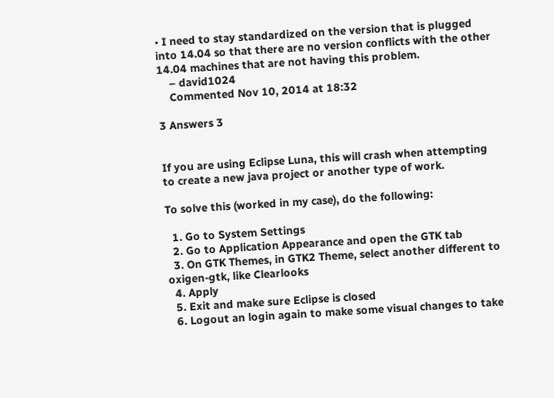• I need to stay standardized on the version that is plugged into 14.04 so that there are no version conflicts with the other 14.04 machines that are not having this problem.
    – david1024
    Commented Nov 10, 2014 at 18:32

3 Answers 3


If you are using Eclipse Luna, this will crash when attempting to create a new java project or another type of work.

To solve this (worked in my case), do the following:

  1. Go to System Settings
  2. Go to Application Appearance and open the GTK tab
  3. On GTK Themes, in GTK2 Theme, select another different to oxigen-gtk, like Clearlooks
  4. Apply
  5. Exit and make sure Eclipse is closed
  6. Logout an login again to make some visual changes to take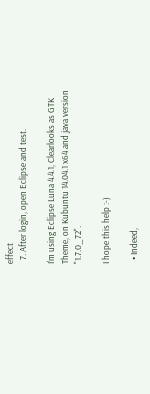effect
  7. After login, open Eclipse and test.

I'm using Eclipse Luna 4.4.1, Clearlooks as GTK Theme, on Kubuntu 14.04.1 x64 and java version "1.7.0_72".

I hope this help :-)

  • Indeed,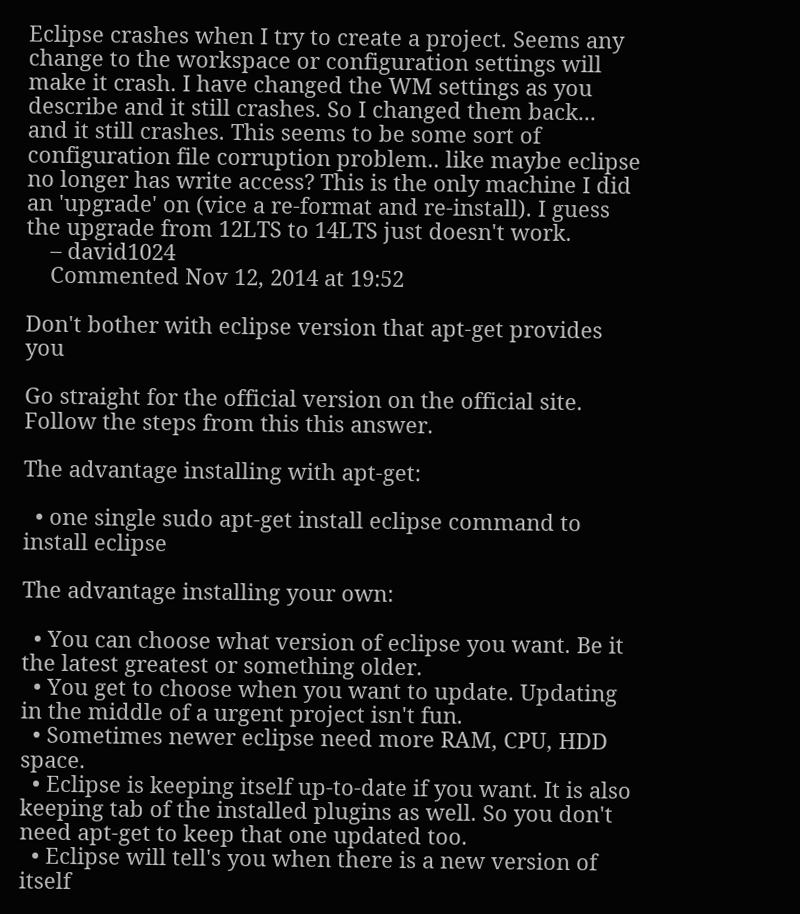Eclipse crashes when I try to create a project. Seems any change to the workspace or configuration settings will make it crash. I have changed the WM settings as you describe and it still crashes. So I changed them back... and it still crashes. This seems to be some sort of configuration file corruption problem.. like maybe eclipse no longer has write access? This is the only machine I did an 'upgrade' on (vice a re-format and re-install). I guess the upgrade from 12LTS to 14LTS just doesn't work.
    – david1024
    Commented Nov 12, 2014 at 19:52

Don't bother with eclipse version that apt-get provides you

Go straight for the official version on the official site. Follow the steps from this this answer.

The advantage installing with apt-get:

  • one single sudo apt-get install eclipse command to install eclipse

The advantage installing your own:

  • You can choose what version of eclipse you want. Be it the latest greatest or something older.
  • You get to choose when you want to update. Updating in the middle of a urgent project isn't fun.
  • Sometimes newer eclipse need more RAM, CPU, HDD space.
  • Eclipse is keeping itself up-to-date if you want. It is also keeping tab of the installed plugins as well. So you don't need apt-get to keep that one updated too.
  • Eclipse will tell's you when there is a new version of itself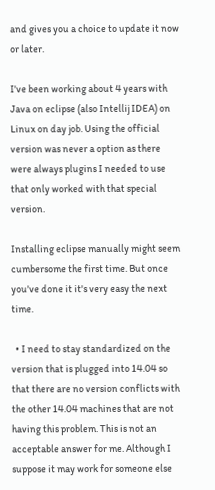and gives you a choice to update it now or later.

I've been working about 4 years with Java on eclipse (also Intellij IDEA) on Linux on day job. Using the official version was never a option as there were always plugins I needed to use that only worked with that special version.

Installing eclipse manually might seem cumbersome the first time. But once you've done it it's very easy the next time.

  • I need to stay standardized on the version that is plugged into 14.04 so that there are no version conflicts with the other 14.04 machines that are not having this problem. This is not an acceptable answer for me. Although I suppose it may work for someone else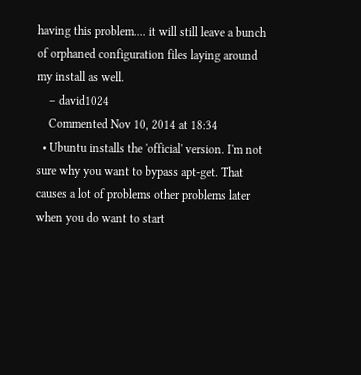having this problem.... it will still leave a bunch of orphaned configuration files laying around my install as well.
    – david1024
    Commented Nov 10, 2014 at 18:34
  • Ubuntu installs the 'official' version. I'm not sure why you want to bypass apt-get. That causes a lot of problems other problems later when you do want to start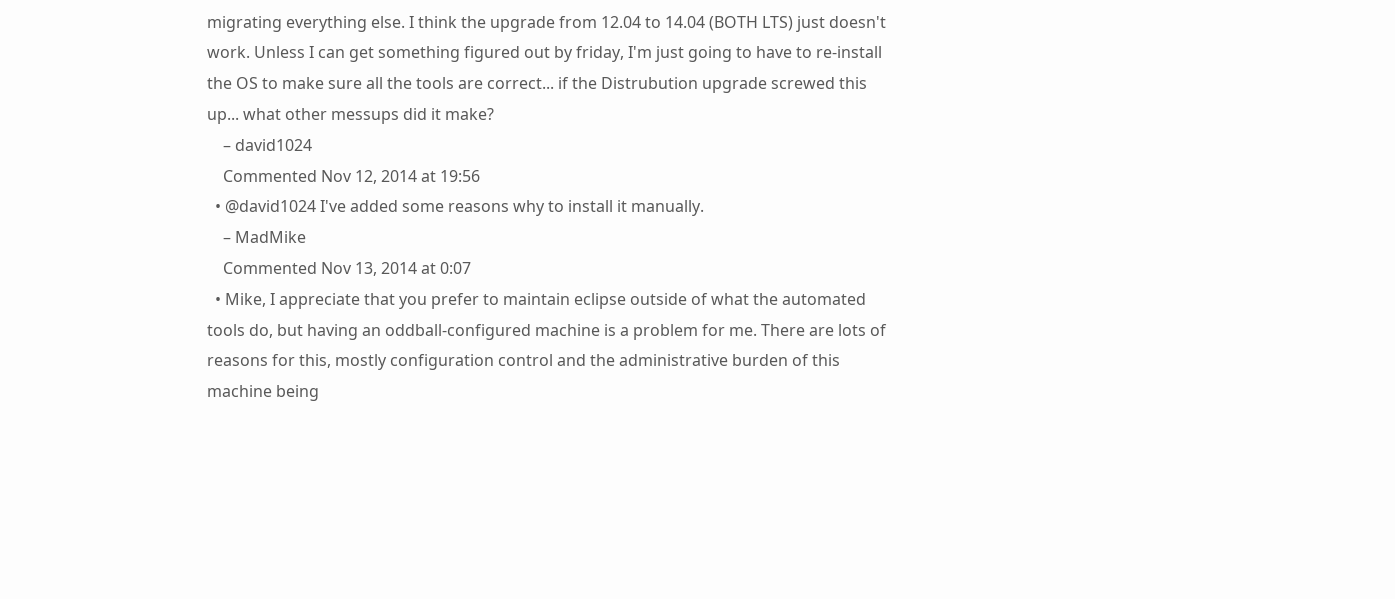migrating everything else. I think the upgrade from 12.04 to 14.04 (BOTH LTS) just doesn't work. Unless I can get something figured out by friday, I'm just going to have to re-install the OS to make sure all the tools are correct... if the Distrubution upgrade screwed this up... what other messups did it make?
    – david1024
    Commented Nov 12, 2014 at 19:56
  • @david1024 I've added some reasons why to install it manually.
    – MadMike
    Commented Nov 13, 2014 at 0:07
  • Mike, I appreciate that you prefer to maintain eclipse outside of what the automated tools do, but having an oddball-configured machine is a problem for me. There are lots of reasons for this, mostly configuration control and the administrative burden of this machine being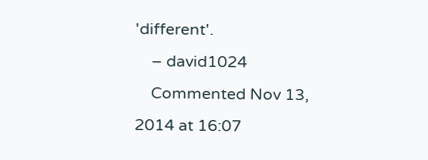'different'.
    – david1024
    Commented Nov 13, 2014 at 16:07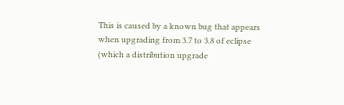This is caused by a known bug that appears when upgrading from 3.7 to 3.8 of eclipse (which a distribution upgrade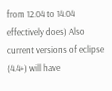from 12.04 to 14.04 effectively does) Also current versions of eclipse (4.4+) will have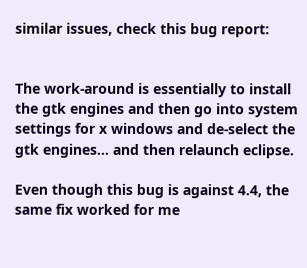similar issues, check this bug report:


The work-around is essentially to install the gtk engines and then go into system settings for x windows and de-select the gtk engines... and then relaunch eclipse.

Even though this bug is against 4.4, the same fix worked for me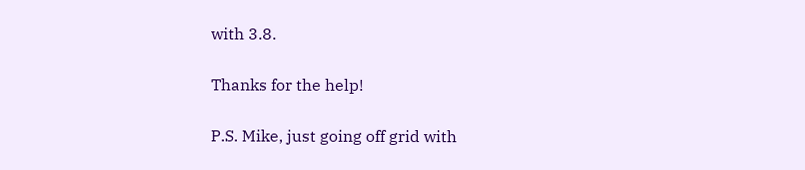with 3.8.

Thanks for the help!

P.S. Mike, just going off grid with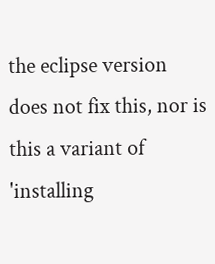the eclipse version does not fix this, nor is this a variant of 'installing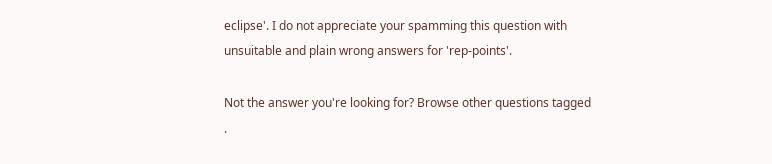eclipse'. I do not appreciate your spamming this question with unsuitable and plain wrong answers for 'rep-points'.

Not the answer you're looking for? Browse other questions tagged .